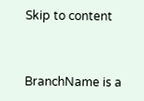Skip to content


BranchName is a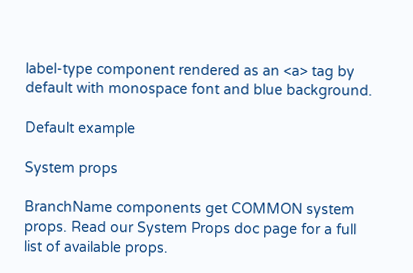label-type component rendered as an <a> tag by default with monospace font and blue background.

Default example

System props

BranchName components get COMMON system props. Read our System Props doc page for a full list of available props.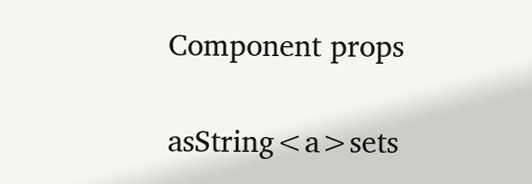Component props

asString<a>sets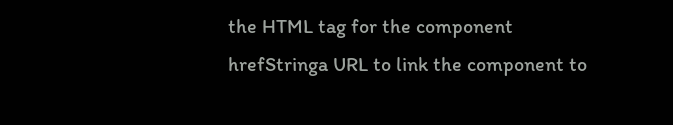the HTML tag for the component
hrefStringa URL to link the component to